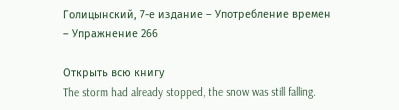Голицынский, 7-е издание – Употребление времен – Упражнение 266

Открыть всю книгу
The storm had already stopped, the snow was still falling.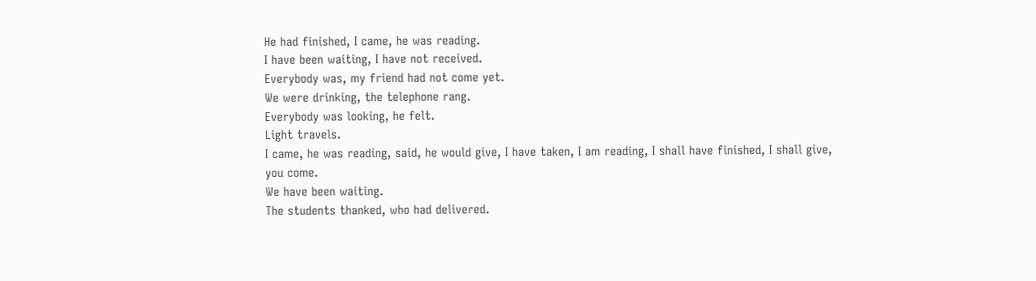He had finished, I came, he was reading.
I have been waiting, I have not received.
Everybody was, my friend had not come yet.
We were drinking, the telephone rang.
Everybody was looking, he felt.
Light travels.
I came, he was reading, said, he would give, I have taken, I am reading, I shall have finished, I shall give, you come.
We have been waiting.
The students thanked, who had delivered.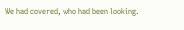We had covered, who had been looking.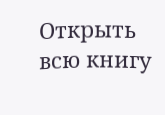Открыть всю книгу